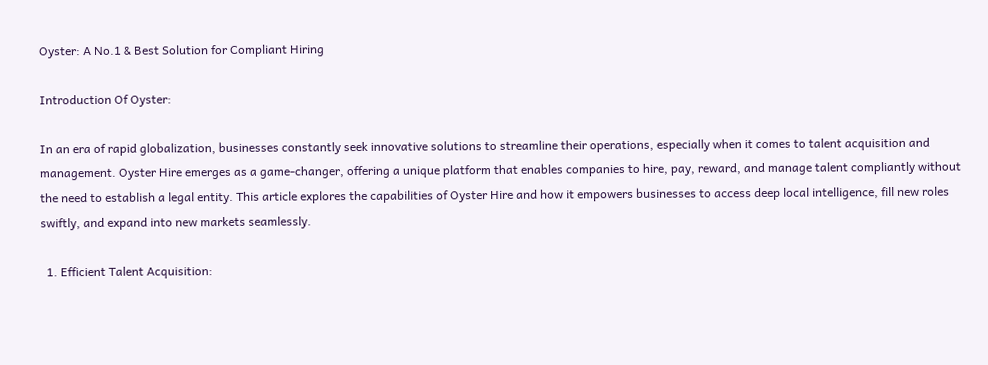Oyster: A No.1 & Best Solution for Compliant Hiring

Introduction Of Oyster:

In an era of rapid globalization, businesses constantly seek innovative solutions to streamline their operations, especially when it comes to talent acquisition and management. Oyster Hire emerges as a game-changer, offering a unique platform that enables companies to hire, pay, reward, and manage talent compliantly without the need to establish a legal entity. This article explores the capabilities of Oyster Hire and how it empowers businesses to access deep local intelligence, fill new roles swiftly, and expand into new markets seamlessly.

  1. Efficient Talent Acquisition: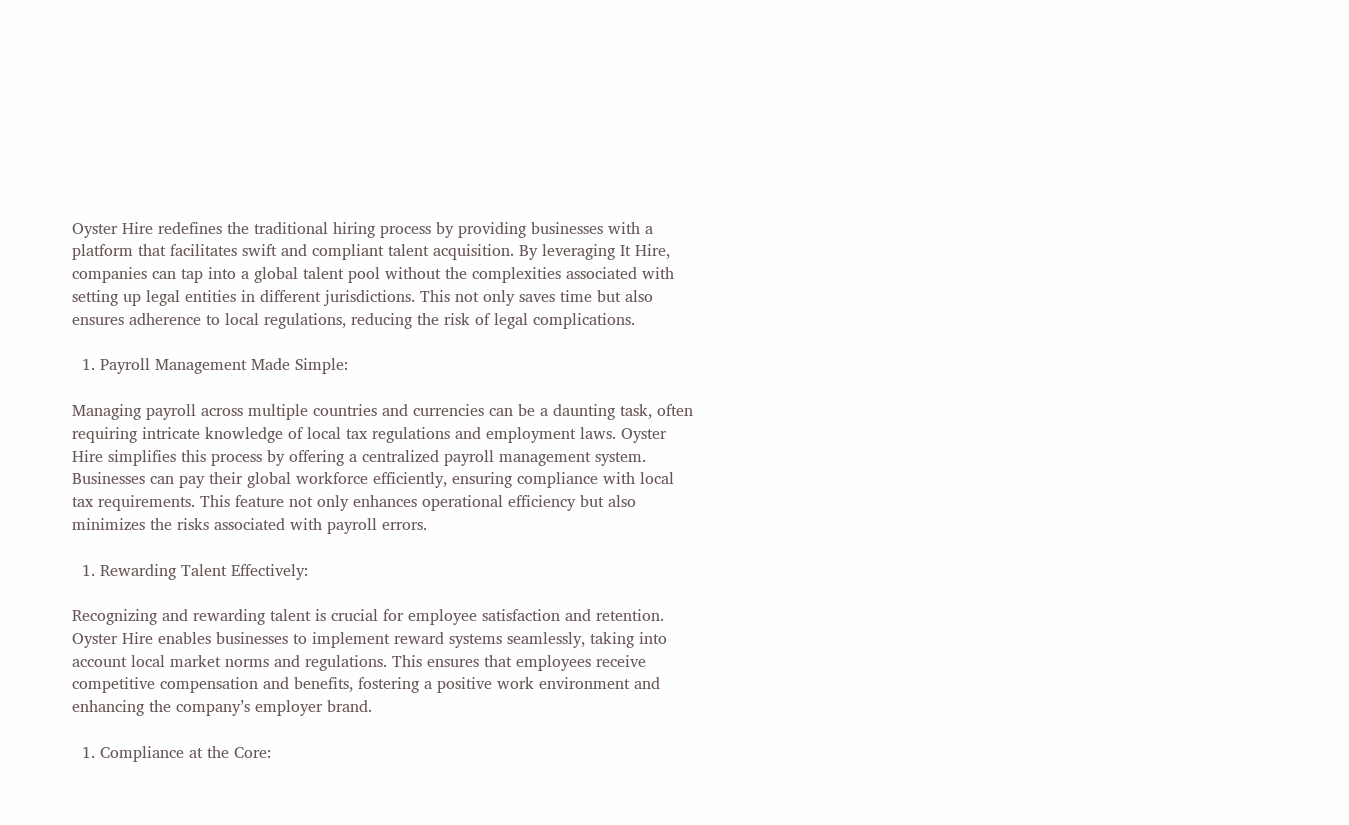Oyster Hire redefines the traditional hiring process by providing businesses with a platform that facilitates swift and compliant talent acquisition. By leveraging It Hire, companies can tap into a global talent pool without the complexities associated with setting up legal entities in different jurisdictions. This not only saves time but also ensures adherence to local regulations, reducing the risk of legal complications.

  1. Payroll Management Made Simple:

Managing payroll across multiple countries and currencies can be a daunting task, often requiring intricate knowledge of local tax regulations and employment laws. Oyster Hire simplifies this process by offering a centralized payroll management system. Businesses can pay their global workforce efficiently, ensuring compliance with local tax requirements. This feature not only enhances operational efficiency but also minimizes the risks associated with payroll errors.

  1. Rewarding Talent Effectively:

Recognizing and rewarding talent is crucial for employee satisfaction and retention. Oyster Hire enables businesses to implement reward systems seamlessly, taking into account local market norms and regulations. This ensures that employees receive competitive compensation and benefits, fostering a positive work environment and enhancing the company’s employer brand.

  1. Compliance at the Core: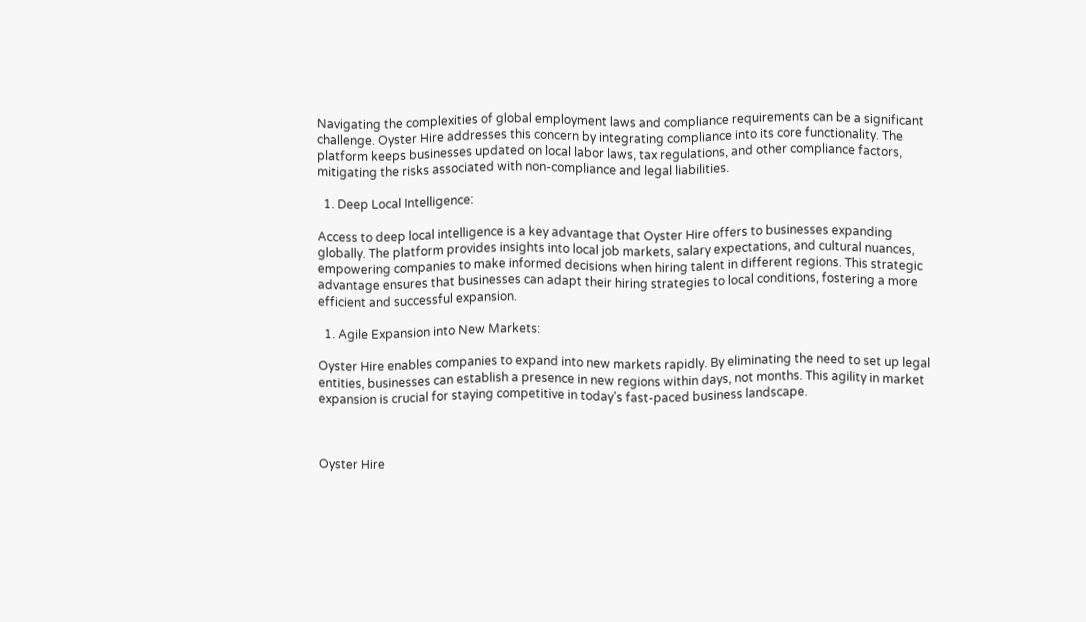Navigating the complexities of global employment laws and compliance requirements can be a significant challenge. Oyster Hire addresses this concern by integrating compliance into its core functionality. The platform keeps businesses updated on local labor laws, tax regulations, and other compliance factors, mitigating the risks associated with non-compliance and legal liabilities.

  1. Deep Local Intelligence:

Access to deep local intelligence is a key advantage that Oyster Hire offers to businesses expanding globally. The platform provides insights into local job markets, salary expectations, and cultural nuances, empowering companies to make informed decisions when hiring talent in different regions. This strategic advantage ensures that businesses can adapt their hiring strategies to local conditions, fostering a more efficient and successful expansion.

  1. Agile Expansion into New Markets:

Oyster Hire enables companies to expand into new markets rapidly. By eliminating the need to set up legal entities, businesses can establish a presence in new regions within days, not months. This agility in market expansion is crucial for staying competitive in today’s fast-paced business landscape.



Oyster Hire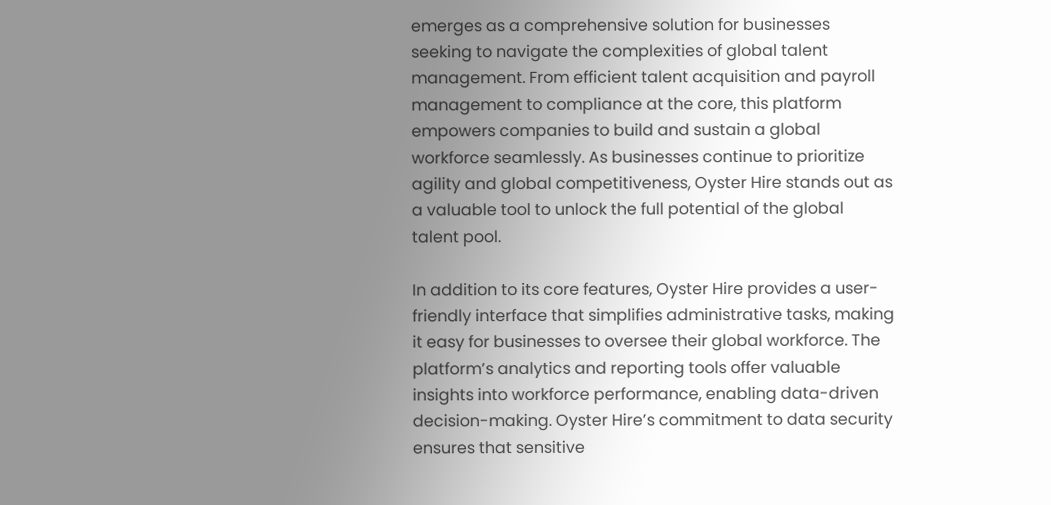emerges as a comprehensive solution for businesses seeking to navigate the complexities of global talent management. From efficient talent acquisition and payroll management to compliance at the core, this platform empowers companies to build and sustain a global workforce seamlessly. As businesses continue to prioritize agility and global competitiveness, Oyster Hire stands out as a valuable tool to unlock the full potential of the global talent pool.

In addition to its core features, Oyster Hire provides a user-friendly interface that simplifies administrative tasks, making it easy for businesses to oversee their global workforce. The platform’s analytics and reporting tools offer valuable insights into workforce performance, enabling data-driven decision-making. Oyster Hire’s commitment to data security ensures that sensitive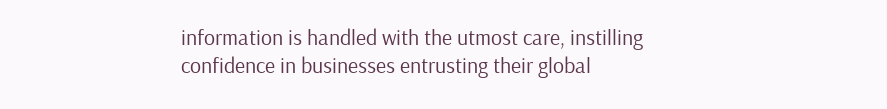information is handled with the utmost care, instilling confidence in businesses entrusting their global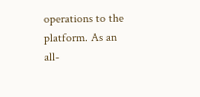operations to the platform. As an all-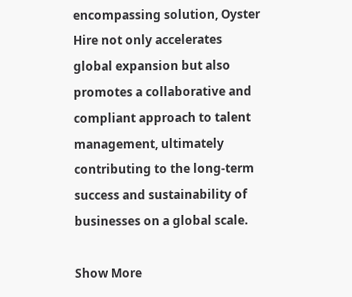encompassing solution, Oyster Hire not only accelerates global expansion but also promotes a collaborative and compliant approach to talent management, ultimately contributing to the long-term success and sustainability of businesses on a global scale.

Show More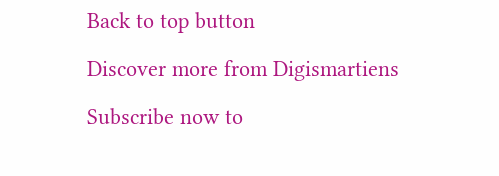Back to top button

Discover more from Digismartiens

Subscribe now to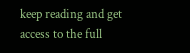keep reading and get access to the full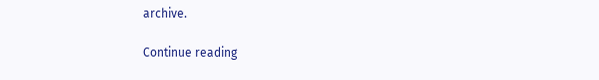archive.

Continue reading